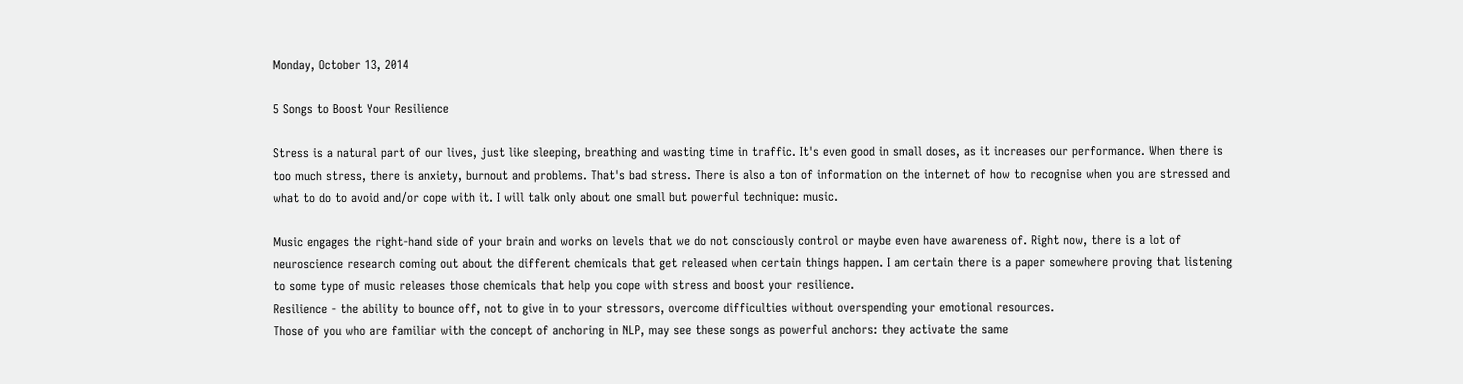Monday, October 13, 2014

5 Songs to Boost Your Resilience

Stress is a natural part of our lives, just like sleeping, breathing and wasting time in traffic. It's even good in small doses, as it increases our performance. When there is too much stress, there is anxiety, burnout and problems. That's bad stress. There is also a ton of information on the internet of how to recognise when you are stressed and what to do to avoid and/or cope with it. I will talk only about one small but powerful technique: music.

Music engages the right-hand side of your brain and works on levels that we do not consciously control or maybe even have awareness of. Right now, there is a lot of neuroscience research coming out about the different chemicals that get released when certain things happen. I am certain there is a paper somewhere proving that listening to some type of music releases those chemicals that help you cope with stress and boost your resilience.
Resilience - the ability to bounce off, not to give in to your stressors, overcome difficulties without overspending your emotional resources.
Those of you who are familiar with the concept of anchoring in NLP, may see these songs as powerful anchors: they activate the same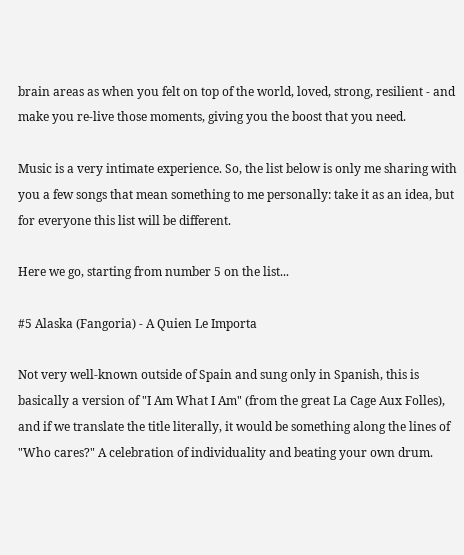brain areas as when you felt on top of the world, loved, strong, resilient - and make you re-live those moments, giving you the boost that you need.

Music is a very intimate experience. So, the list below is only me sharing with you a few songs that mean something to me personally: take it as an idea, but for everyone this list will be different.

Here we go, starting from number 5 on the list...

#5 Alaska (Fangoria) - A Quien Le Importa

Not very well-known outside of Spain and sung only in Spanish, this is basically a version of "I Am What I Am" (from the great La Cage Aux Folles), and if we translate the title literally, it would be something along the lines of "Who cares?" A celebration of individuality and beating your own drum.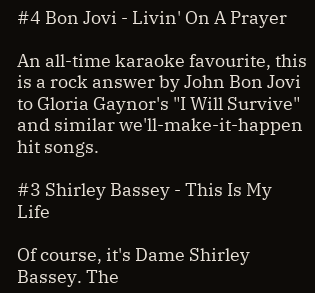#4 Bon Jovi - Livin' On A Prayer

An all-time karaoke favourite, this is a rock answer by John Bon Jovi to Gloria Gaynor's "I Will Survive" and similar we'll-make-it-happen hit songs.

#3 Shirley Bassey - This Is My Life

Of course, it's Dame Shirley Bassey. The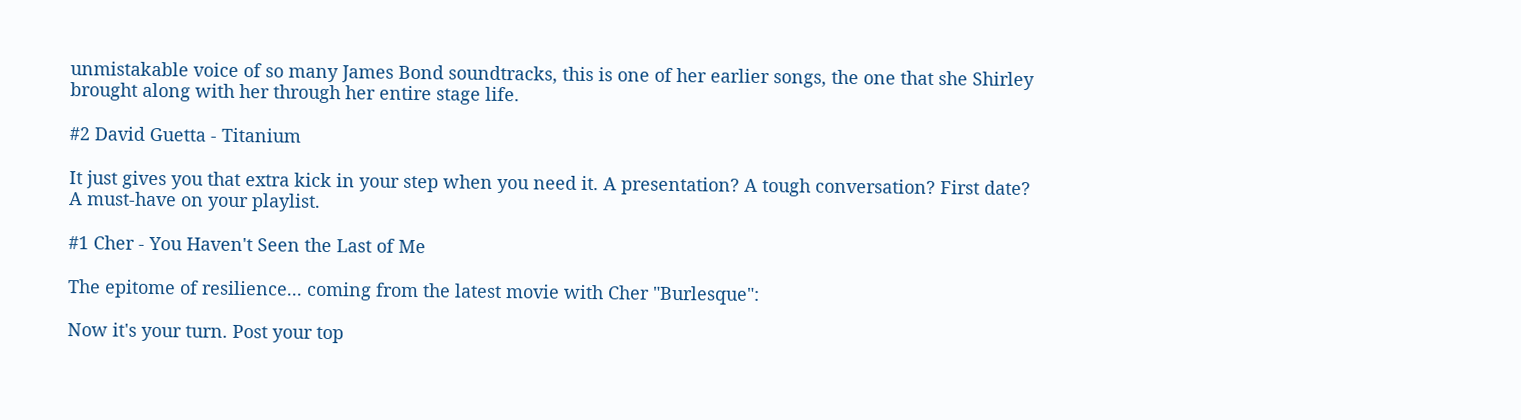unmistakable voice of so many James Bond soundtracks, this is one of her earlier songs, the one that she Shirley brought along with her through her entire stage life.

#2 David Guetta - Titanium

It just gives you that extra kick in your step when you need it. A presentation? A tough conversation? First date? A must-have on your playlist.

#1 Cher - You Haven't Seen the Last of Me

The epitome of resilience... coming from the latest movie with Cher "Burlesque":

Now it's your turn. Post your top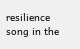resilience song in the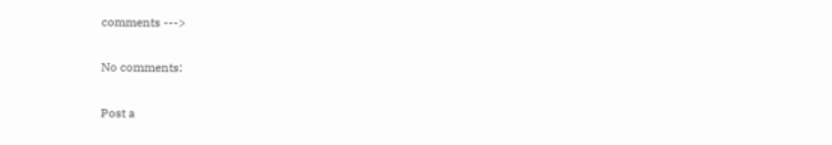comments --->

No comments:

Post a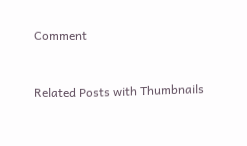Comment


Related Posts with Thumbnails